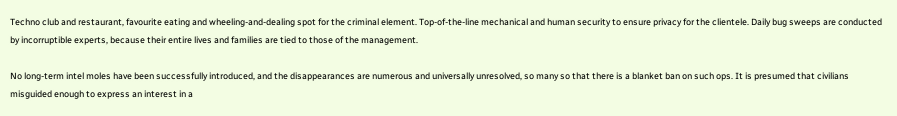Techno club and restaurant, favourite eating and wheeling-and-dealing spot for the criminal element. Top-of-the-line mechanical and human security to ensure privacy for the clientele. Daily bug sweeps are conducted by incorruptible experts, because their entire lives and families are tied to those of the management.

No long-term intel moles have been successfully introduced, and the disappearances are numerous and universally unresolved, so many so that there is a blanket ban on such ops. It is presumed that civilians misguided enough to express an interest in a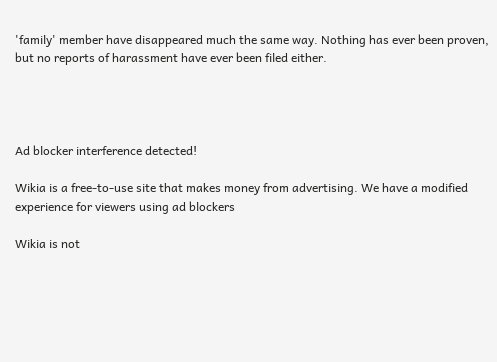'family' member have disappeared much the same way. Nothing has ever been proven, but no reports of harassment have ever been filed either.




Ad blocker interference detected!

Wikia is a free-to-use site that makes money from advertising. We have a modified experience for viewers using ad blockers

Wikia is not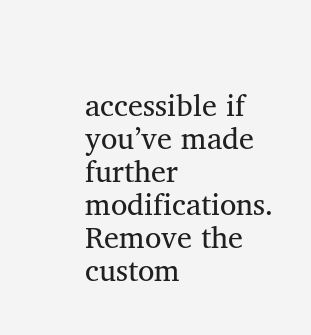accessible if you’ve made further modifications. Remove the custom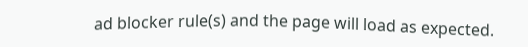ad blocker rule(s) and the page will load as expected.